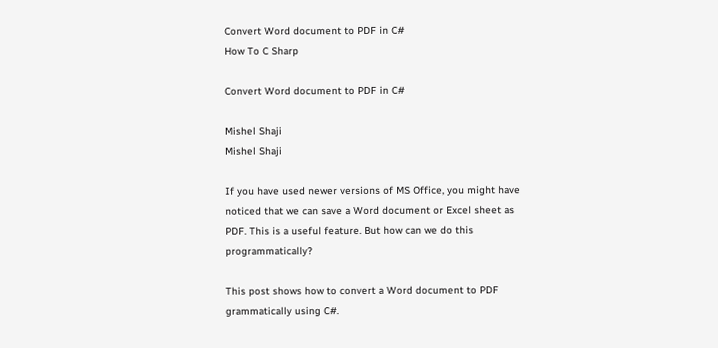Convert Word document to PDF in C#
How To C Sharp

Convert Word document to PDF in C#

Mishel Shaji
Mishel Shaji

If you have used newer versions of MS Office, you might have noticed that we can save a Word document or Excel sheet as PDF. This is a useful feature. But how can we do this programmatically?

This post shows how to convert a Word document to PDF grammatically using C#.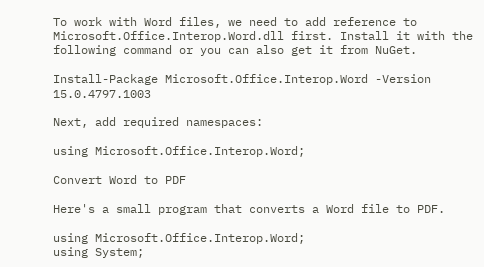To work with Word files, we need to add reference to Microsoft.Office.Interop.Word.dll first. Install it with the following command or you can also get it from NuGet.

Install-Package Microsoft.Office.Interop.Word -Version 15.0.4797.1003

Next, add required namespaces:

using Microsoft.Office.Interop.Word;

Convert Word to PDF

Here's a small program that converts a Word file to PDF.

using Microsoft.Office.Interop.Word;
using System;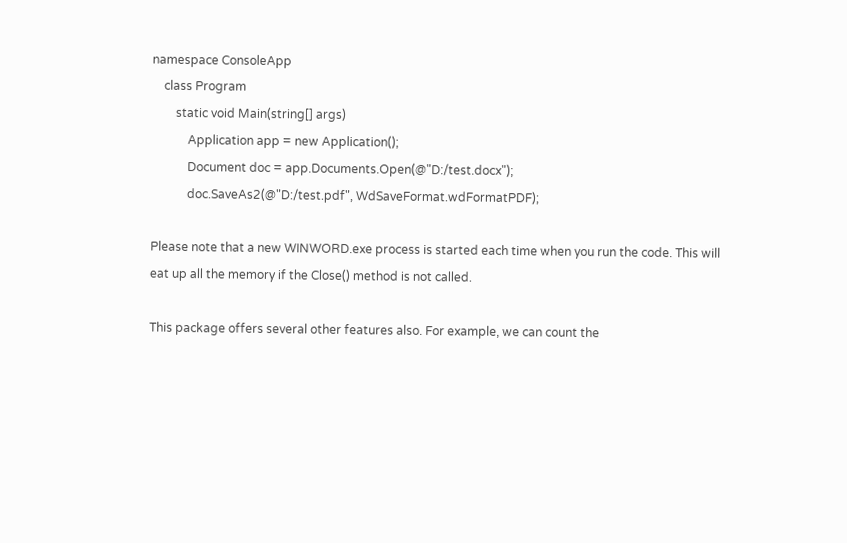namespace ConsoleApp
    class Program
        static void Main(string[] args)
            Application app = new Application();
            Document doc = app.Documents.Open(@"D:/test.docx");
            doc.SaveAs2(@"D:/test.pdf", WdSaveFormat.wdFormatPDF);

Please note that a new WINWORD.exe process is started each time when you run the code. This will eat up all the memory if the Close() method is not called.

This package offers several other features also. For example, we can count the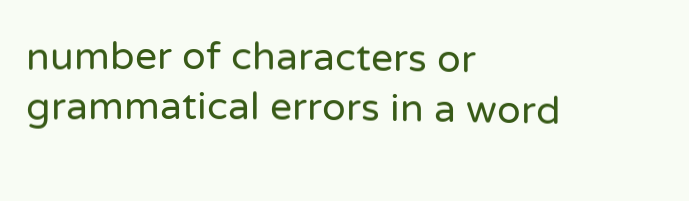number of characters or grammatical errors in a word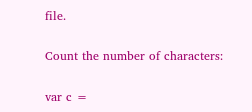file.

Count the number of characters:

var c =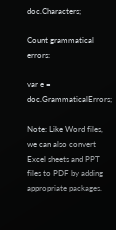doc.Characters;

Count grammatical errors:

var e = doc.GrammaticalErrors;

Note: Like Word files, we can also convert Excel sheets and PPT files to PDF by adding appropriate packages.